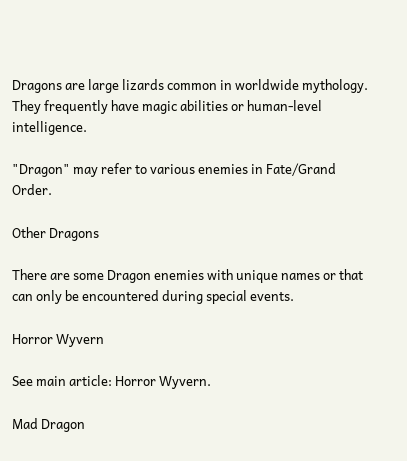Dragons are large lizards common in worldwide mythology. They frequently have magic abilities or human-level intelligence.

"Dragon" may refer to various enemies in Fate/Grand Order.

Other Dragons

There are some Dragon enemies with unique names or that can only be encountered during special events.

Horror Wyvern

See main article: Horror Wyvern.

Mad Dragon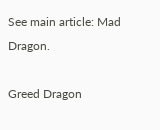See main article: Mad Dragon.

Greed Dragon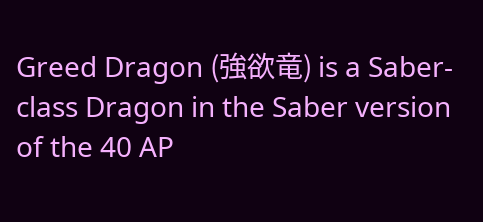Greed Dragon (強欲竜) is a Saber-class Dragon in the Saber version of the 40 AP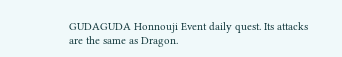GUDAGUDA Honnouji Event daily quest. Its attacks are the same as Dragon.